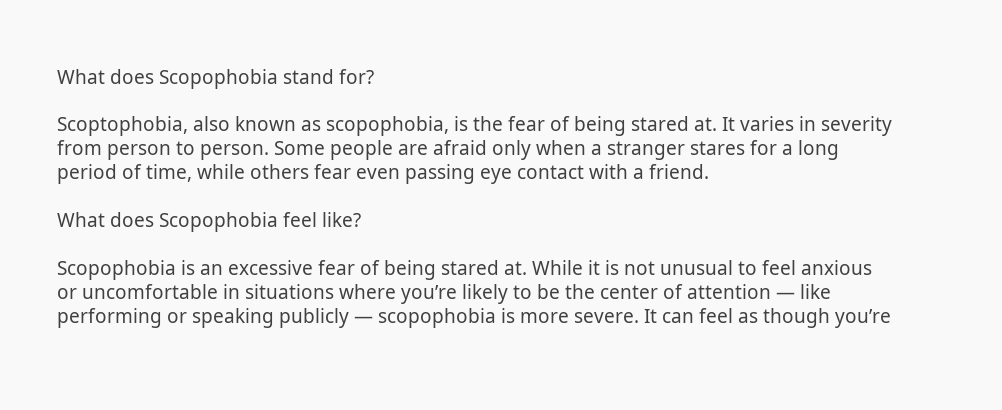What does Scopophobia stand for?

Scoptophobia, also known as scopophobia, is the fear of being stared at. It varies in severity from person to person. Some people are afraid only when a stranger stares for a long period of time, while others fear even passing eye contact with a friend.

What does Scopophobia feel like?

Scopophobia is an excessive fear of being stared at. While it is not unusual to feel anxious or uncomfortable in situations where you’re likely to be the center of attention — like performing or speaking publicly — scopophobia is more severe. It can feel as though you’re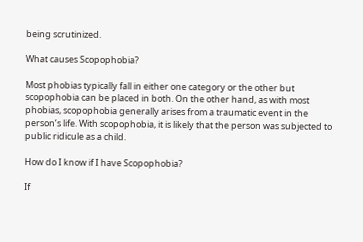being scrutinized.

What causes Scopophobia?

Most phobias typically fall in either one category or the other but scopophobia can be placed in both. On the other hand, as with most phobias, scopophobia generally arises from a traumatic event in the person’s life. With scopophobia, it is likely that the person was subjected to public ridicule as a child.

How do I know if I have Scopophobia?

If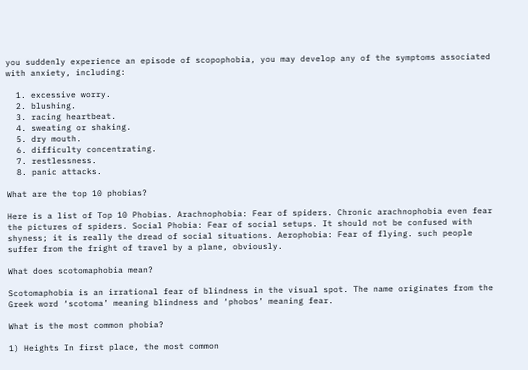you suddenly experience an episode of scopophobia, you may develop any of the symptoms associated with anxiety, including:

  1. excessive worry.
  2. blushing.
  3. racing heartbeat.
  4. sweating or shaking.
  5. dry mouth.
  6. difficulty concentrating.
  7. restlessness.
  8. panic attacks.

What are the top 10 phobias?

Here is a list of Top 10 Phobias. Arachnophobia: Fear of spiders. Chronic arachnophobia even fear the pictures of spiders. Social Phobia: Fear of social setups. It should not be confused with shyness; it is really the dread of social situations. Aerophobia: Fear of flying. such people suffer from the fright of travel by a plane, obviously.

What does scotomaphobia mean?

Scotomaphobia is an irrational fear of blindness in the visual spot. The name originates from the Greek word ‘scotoma’ meaning blindness and ‘phobos’ meaning fear.

What is the most common phobia?

1) Heights In first place, the most common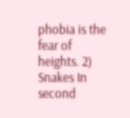phobia is the fear of heights. 2) Snakes In second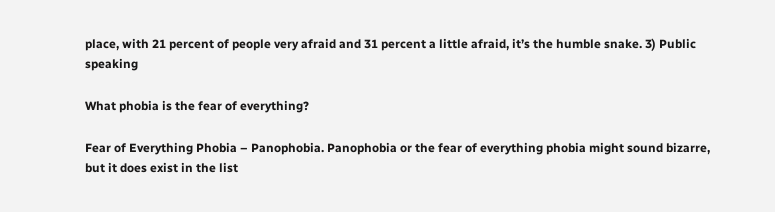place, with 21 percent of people very afraid and 31 percent a little afraid, it’s the humble snake. 3) Public speaking

What phobia is the fear of everything?

Fear of Everything Phobia – Panophobia. Panophobia or the fear of everything phobia might sound bizarre, but it does exist in the list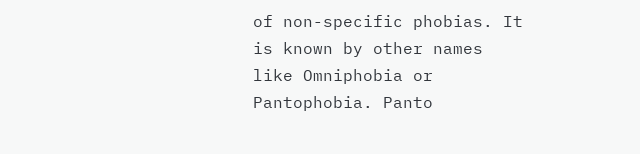of non-specific phobias. It is known by other names like Omniphobia or Pantophobia. Panto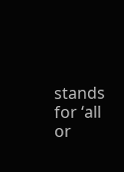stands for ‘all or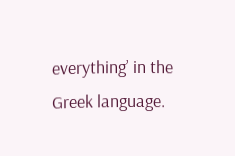everything’ in the Greek language.